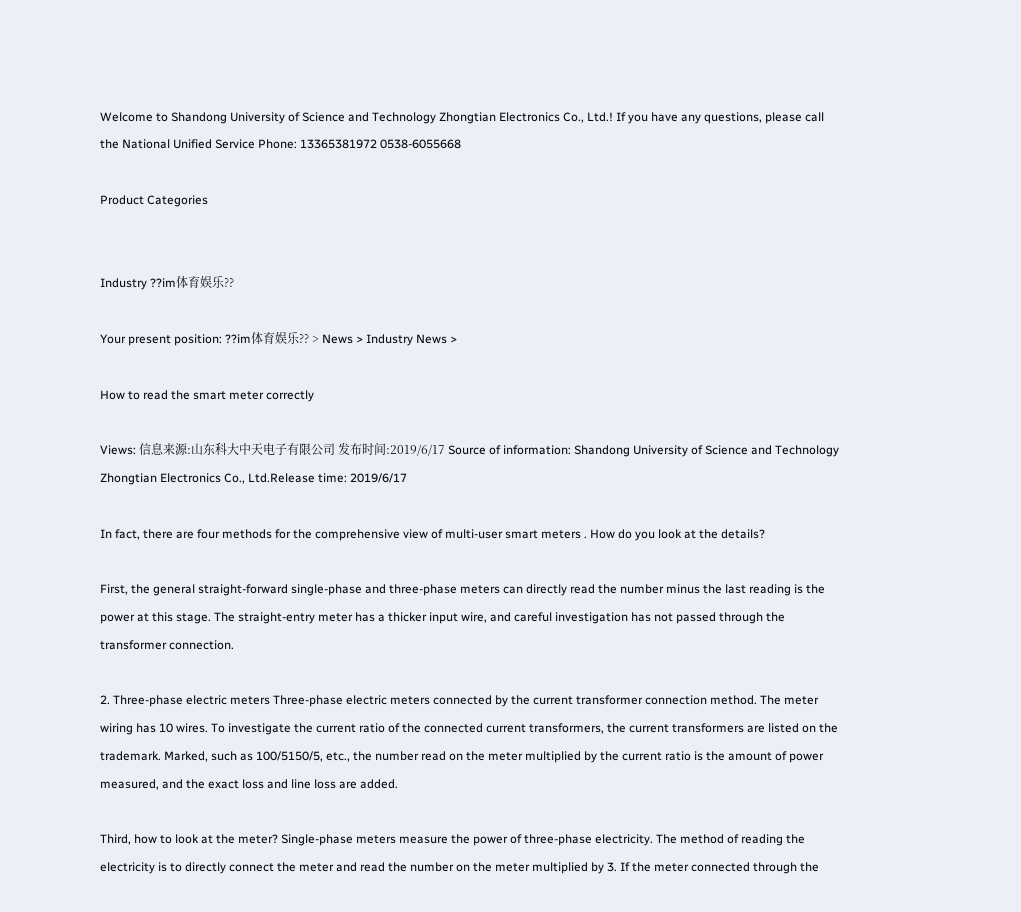Welcome to Shandong University of Science and Technology Zhongtian Electronics Co., Ltd.! If you have any questions, please call the National Unified Service Phone: 13365381972 0538-6055668

Product Categories


Industry ??im体育娱乐??

Your present position: ??im体育娱乐?? > News > Industry News >

How to read the smart meter correctly

Views: 信息来源:山东科大中天电子有限公司 发布时间:2019/6/17 Source of information: Shandong University of Science and Technology Zhongtian Electronics Co., Ltd.Release time: 2019/6/17

In fact, there are four methods for the comprehensive view of multi-user smart meters . How do you look at the details?

First, the general straight-forward single-phase and three-phase meters can directly read the number minus the last reading is the power at this stage. The straight-entry meter has a thicker input wire, and careful investigation has not passed through the transformer connection.

2. Three-phase electric meters Three-phase electric meters connected by the current transformer connection method. The meter wiring has 10 wires. To investigate the current ratio of the connected current transformers, the current transformers are listed on the trademark. Marked, such as 100/5150/5, etc., the number read on the meter multiplied by the current ratio is the amount of power measured, and the exact loss and line loss are added.

Third, how to look at the meter? Single-phase meters measure the power of three-phase electricity. The method of reading the electricity is to directly connect the meter and read the number on the meter multiplied by 3. If the meter connected through the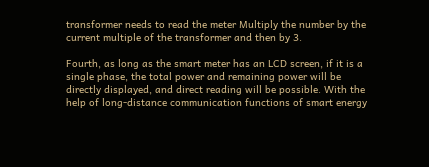transformer needs to read the meter Multiply the number by the current multiple of the transformer and then by 3.

Fourth, as long as the smart meter has an LCD screen, if it is a single phase, the total power and remaining power will be directly displayed, and direct reading will be possible. With the help of long-distance communication functions of smart energy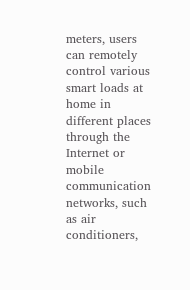meters, users can remotely control various smart loads at home in different places through the Internet or mobile communication networks, such as air conditioners,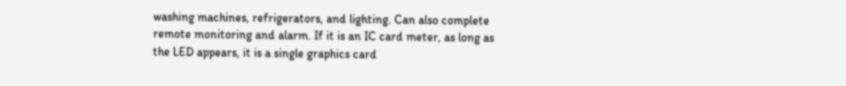washing machines, refrigerators, and lighting. Can also complete remote monitoring and alarm. If it is an IC card meter, as long as the LED appears, it is a single graphics card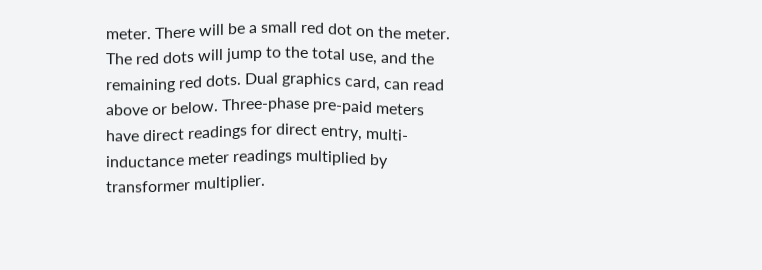meter. There will be a small red dot on the meter. The red dots will jump to the total use, and the remaining red dots. Dual graphics card, can read above or below. Three-phase pre-paid meters have direct readings for direct entry, multi-inductance meter readings multiplied by transformer multiplier.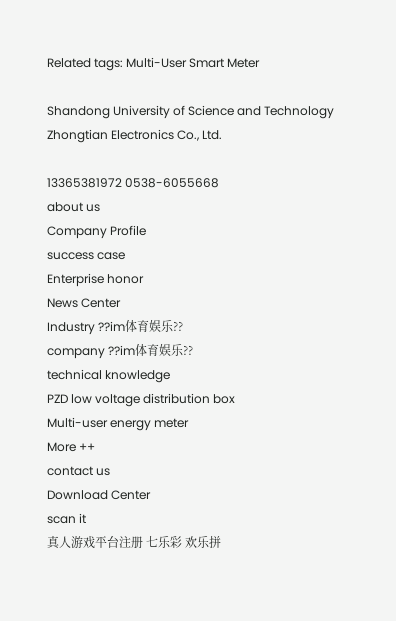Related tags: Multi-User Smart Meter

Shandong University of Science and Technology Zhongtian Electronics Co., Ltd.

13365381972 0538-6055668
about us
Company Profile
success case
Enterprise honor
News Center
Industry ??im体育娱乐??
company ??im体育娱乐??
technical knowledge
PZD low voltage distribution box
Multi-user energy meter
More ++
contact us
Download Center
scan it
真人游戏平台注册 七乐彩 欢乐拼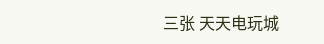三张 天天电玩城